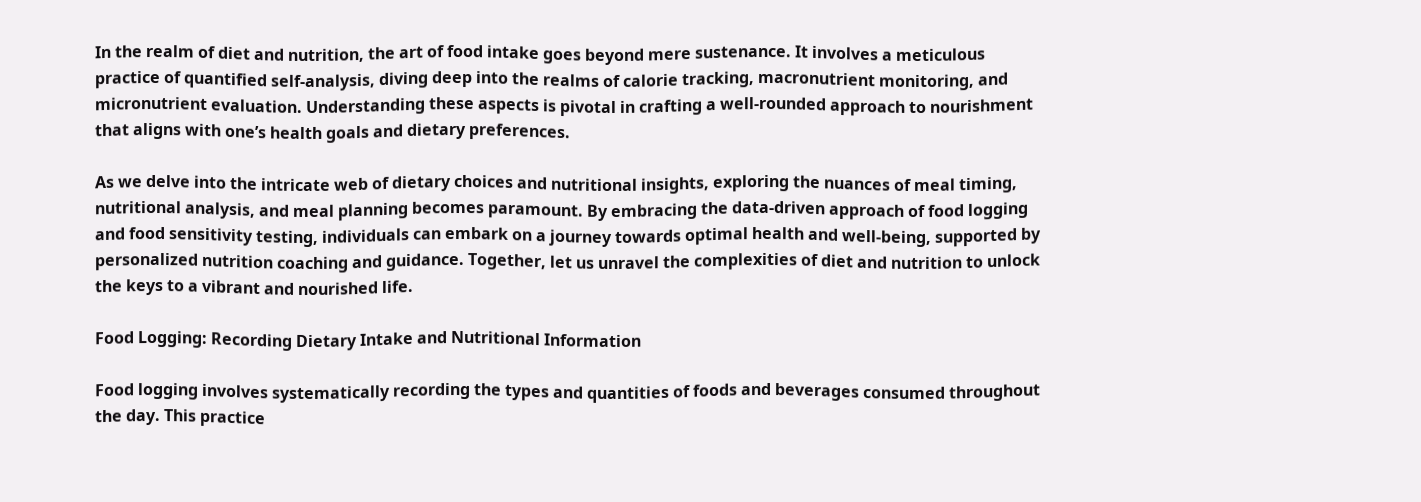In the realm of diet and nutrition, the art of food intake goes beyond mere sustenance. It involves a meticulous practice of quantified self-analysis, diving deep into the realms of calorie tracking, macronutrient monitoring, and micronutrient evaluation. Understanding these aspects is pivotal in crafting a well-rounded approach to nourishment that aligns with one’s health goals and dietary preferences.

As we delve into the intricate web of dietary choices and nutritional insights, exploring the nuances of meal timing, nutritional analysis, and meal planning becomes paramount. By embracing the data-driven approach of food logging and food sensitivity testing, individuals can embark on a journey towards optimal health and well-being, supported by personalized nutrition coaching and guidance. Together, let us unravel the complexities of diet and nutrition to unlock the keys to a vibrant and nourished life.

Food Logging: Recording Dietary Intake and Nutritional Information

Food logging involves systematically recording the types and quantities of foods and beverages consumed throughout the day. This practice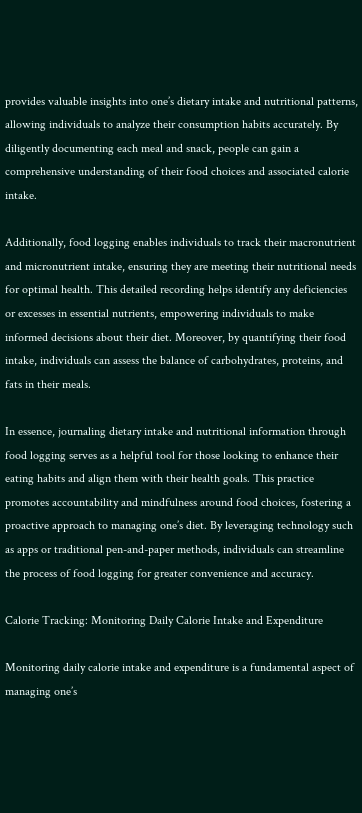provides valuable insights into one’s dietary intake and nutritional patterns, allowing individuals to analyze their consumption habits accurately. By diligently documenting each meal and snack, people can gain a comprehensive understanding of their food choices and associated calorie intake.

Additionally, food logging enables individuals to track their macronutrient and micronutrient intake, ensuring they are meeting their nutritional needs for optimal health. This detailed recording helps identify any deficiencies or excesses in essential nutrients, empowering individuals to make informed decisions about their diet. Moreover, by quantifying their food intake, individuals can assess the balance of carbohydrates, proteins, and fats in their meals.

In essence, journaling dietary intake and nutritional information through food logging serves as a helpful tool for those looking to enhance their eating habits and align them with their health goals. This practice promotes accountability and mindfulness around food choices, fostering a proactive approach to managing one’s diet. By leveraging technology such as apps or traditional pen-and-paper methods, individuals can streamline the process of food logging for greater convenience and accuracy.

Calorie Tracking: Monitoring Daily Calorie Intake and Expenditure

Monitoring daily calorie intake and expenditure is a fundamental aspect of managing one’s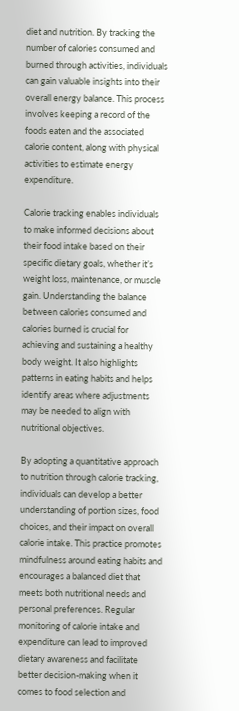diet and nutrition. By tracking the number of calories consumed and burned through activities, individuals can gain valuable insights into their overall energy balance. This process involves keeping a record of the foods eaten and the associated calorie content, along with physical activities to estimate energy expenditure.

Calorie tracking enables individuals to make informed decisions about their food intake based on their specific dietary goals, whether it’s weight loss, maintenance, or muscle gain. Understanding the balance between calories consumed and calories burned is crucial for achieving and sustaining a healthy body weight. It also highlights patterns in eating habits and helps identify areas where adjustments may be needed to align with nutritional objectives.

By adopting a quantitative approach to nutrition through calorie tracking, individuals can develop a better understanding of portion sizes, food choices, and their impact on overall calorie intake. This practice promotes mindfulness around eating habits and encourages a balanced diet that meets both nutritional needs and personal preferences. Regular monitoring of calorie intake and expenditure can lead to improved dietary awareness and facilitate better decision-making when it comes to food selection and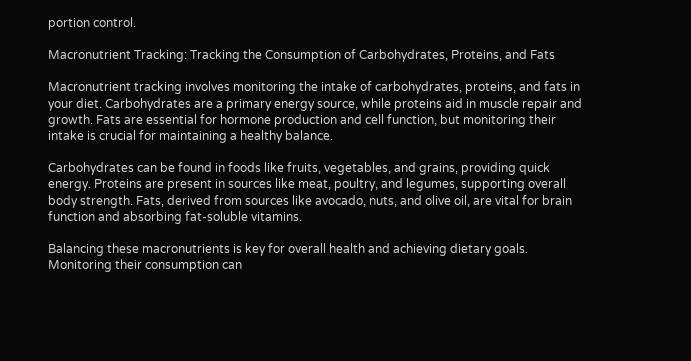portion control.

Macronutrient Tracking: Tracking the Consumption of Carbohydrates, Proteins, and Fats

Macronutrient tracking involves monitoring the intake of carbohydrates, proteins, and fats in your diet. Carbohydrates are a primary energy source, while proteins aid in muscle repair and growth. Fats are essential for hormone production and cell function, but monitoring their intake is crucial for maintaining a healthy balance.

Carbohydrates can be found in foods like fruits, vegetables, and grains, providing quick energy. Proteins are present in sources like meat, poultry, and legumes, supporting overall body strength. Fats, derived from sources like avocado, nuts, and olive oil, are vital for brain function and absorbing fat-soluble vitamins.

Balancing these macronutrients is key for overall health and achieving dietary goals. Monitoring their consumption can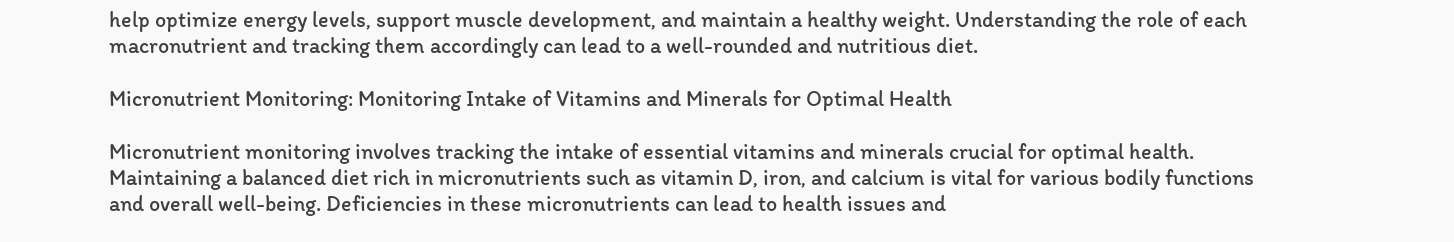help optimize energy levels, support muscle development, and maintain a healthy weight. Understanding the role of each macronutrient and tracking them accordingly can lead to a well-rounded and nutritious diet.

Micronutrient Monitoring: Monitoring Intake of Vitamins and Minerals for Optimal Health

Micronutrient monitoring involves tracking the intake of essential vitamins and minerals crucial for optimal health. Maintaining a balanced diet rich in micronutrients such as vitamin D, iron, and calcium is vital for various bodily functions and overall well-being. Deficiencies in these micronutrients can lead to health issues and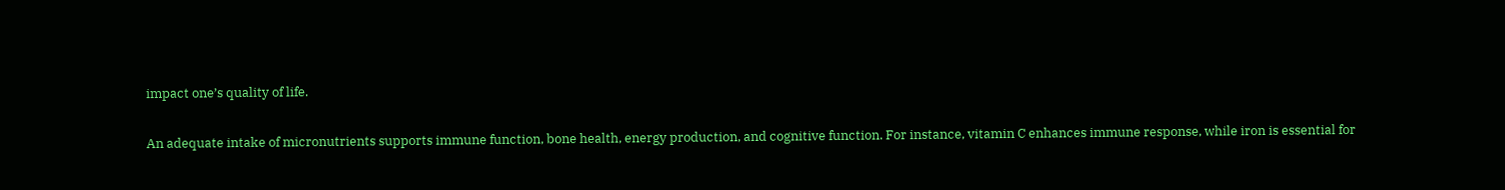impact one’s quality of life.

An adequate intake of micronutrients supports immune function, bone health, energy production, and cognitive function. For instance, vitamin C enhances immune response, while iron is essential for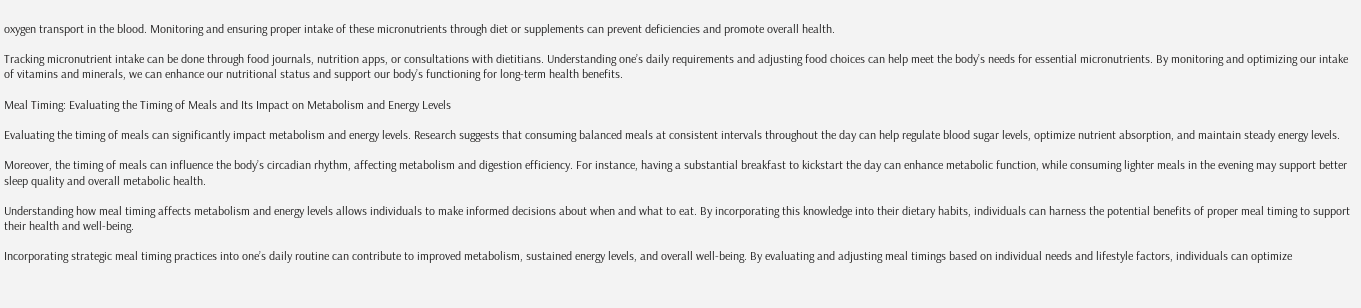oxygen transport in the blood. Monitoring and ensuring proper intake of these micronutrients through diet or supplements can prevent deficiencies and promote overall health.

Tracking micronutrient intake can be done through food journals, nutrition apps, or consultations with dietitians. Understanding one’s daily requirements and adjusting food choices can help meet the body’s needs for essential micronutrients. By monitoring and optimizing our intake of vitamins and minerals, we can enhance our nutritional status and support our body’s functioning for long-term health benefits.

Meal Timing: Evaluating the Timing of Meals and Its Impact on Metabolism and Energy Levels

Evaluating the timing of meals can significantly impact metabolism and energy levels. Research suggests that consuming balanced meals at consistent intervals throughout the day can help regulate blood sugar levels, optimize nutrient absorption, and maintain steady energy levels.

Moreover, the timing of meals can influence the body’s circadian rhythm, affecting metabolism and digestion efficiency. For instance, having a substantial breakfast to kickstart the day can enhance metabolic function, while consuming lighter meals in the evening may support better sleep quality and overall metabolic health.

Understanding how meal timing affects metabolism and energy levels allows individuals to make informed decisions about when and what to eat. By incorporating this knowledge into their dietary habits, individuals can harness the potential benefits of proper meal timing to support their health and well-being.

Incorporating strategic meal timing practices into one’s daily routine can contribute to improved metabolism, sustained energy levels, and overall well-being. By evaluating and adjusting meal timings based on individual needs and lifestyle factors, individuals can optimize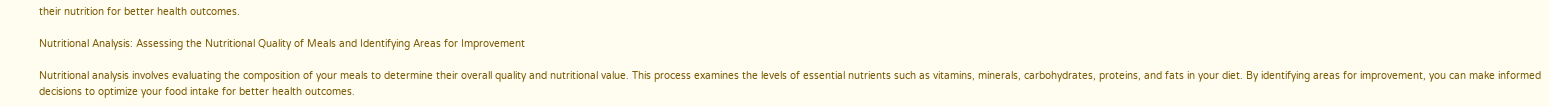their nutrition for better health outcomes.

Nutritional Analysis: Assessing the Nutritional Quality of Meals and Identifying Areas for Improvement

Nutritional analysis involves evaluating the composition of your meals to determine their overall quality and nutritional value. This process examines the levels of essential nutrients such as vitamins, minerals, carbohydrates, proteins, and fats in your diet. By identifying areas for improvement, you can make informed decisions to optimize your food intake for better health outcomes.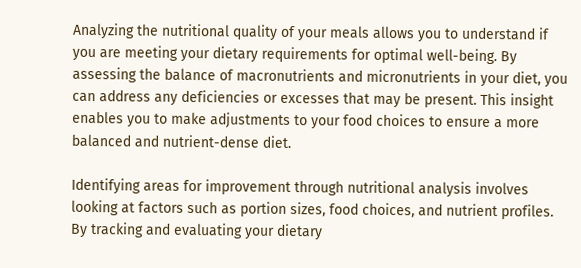Analyzing the nutritional quality of your meals allows you to understand if you are meeting your dietary requirements for optimal well-being. By assessing the balance of macronutrients and micronutrients in your diet, you can address any deficiencies or excesses that may be present. This insight enables you to make adjustments to your food choices to ensure a more balanced and nutrient-dense diet.

Identifying areas for improvement through nutritional analysis involves looking at factors such as portion sizes, food choices, and nutrient profiles. By tracking and evaluating your dietary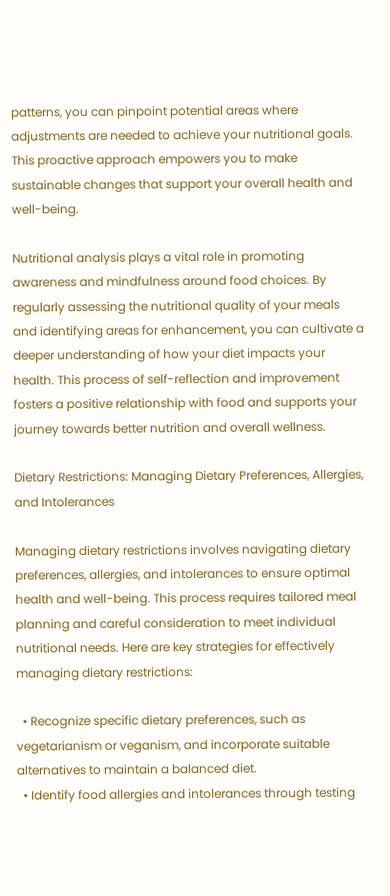patterns, you can pinpoint potential areas where adjustments are needed to achieve your nutritional goals. This proactive approach empowers you to make sustainable changes that support your overall health and well-being.

Nutritional analysis plays a vital role in promoting awareness and mindfulness around food choices. By regularly assessing the nutritional quality of your meals and identifying areas for enhancement, you can cultivate a deeper understanding of how your diet impacts your health. This process of self-reflection and improvement fosters a positive relationship with food and supports your journey towards better nutrition and overall wellness.

Dietary Restrictions: Managing Dietary Preferences, Allergies, and Intolerances

Managing dietary restrictions involves navigating dietary preferences, allergies, and intolerances to ensure optimal health and well-being. This process requires tailored meal planning and careful consideration to meet individual nutritional needs. Here are key strategies for effectively managing dietary restrictions:

  • Recognize specific dietary preferences, such as vegetarianism or veganism, and incorporate suitable alternatives to maintain a balanced diet.
  • Identify food allergies and intolerances through testing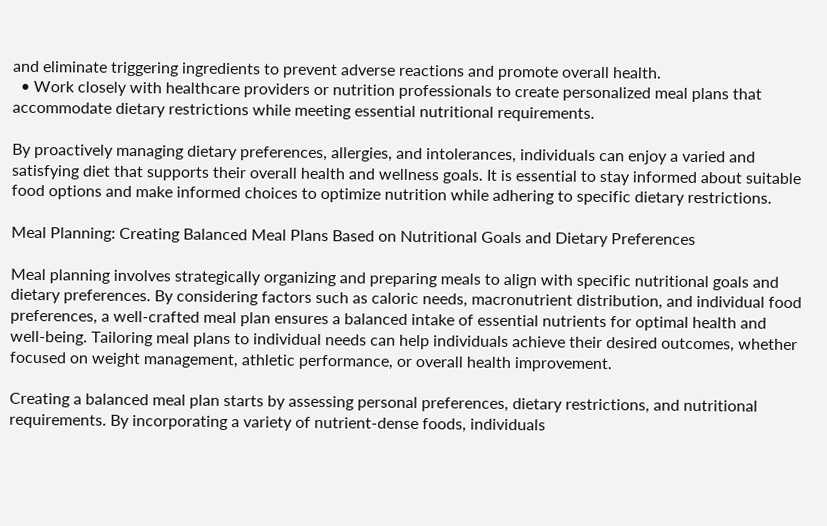and eliminate triggering ingredients to prevent adverse reactions and promote overall health.
  • Work closely with healthcare providers or nutrition professionals to create personalized meal plans that accommodate dietary restrictions while meeting essential nutritional requirements.

By proactively managing dietary preferences, allergies, and intolerances, individuals can enjoy a varied and satisfying diet that supports their overall health and wellness goals. It is essential to stay informed about suitable food options and make informed choices to optimize nutrition while adhering to specific dietary restrictions.

Meal Planning: Creating Balanced Meal Plans Based on Nutritional Goals and Dietary Preferences

Meal planning involves strategically organizing and preparing meals to align with specific nutritional goals and dietary preferences. By considering factors such as caloric needs, macronutrient distribution, and individual food preferences, a well-crafted meal plan ensures a balanced intake of essential nutrients for optimal health and well-being. Tailoring meal plans to individual needs can help individuals achieve their desired outcomes, whether focused on weight management, athletic performance, or overall health improvement.

Creating a balanced meal plan starts by assessing personal preferences, dietary restrictions, and nutritional requirements. By incorporating a variety of nutrient-dense foods, individuals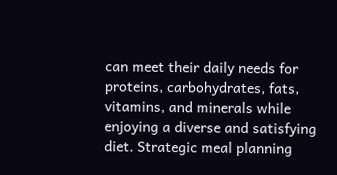can meet their daily needs for proteins, carbohydrates, fats, vitamins, and minerals while enjoying a diverse and satisfying diet. Strategic meal planning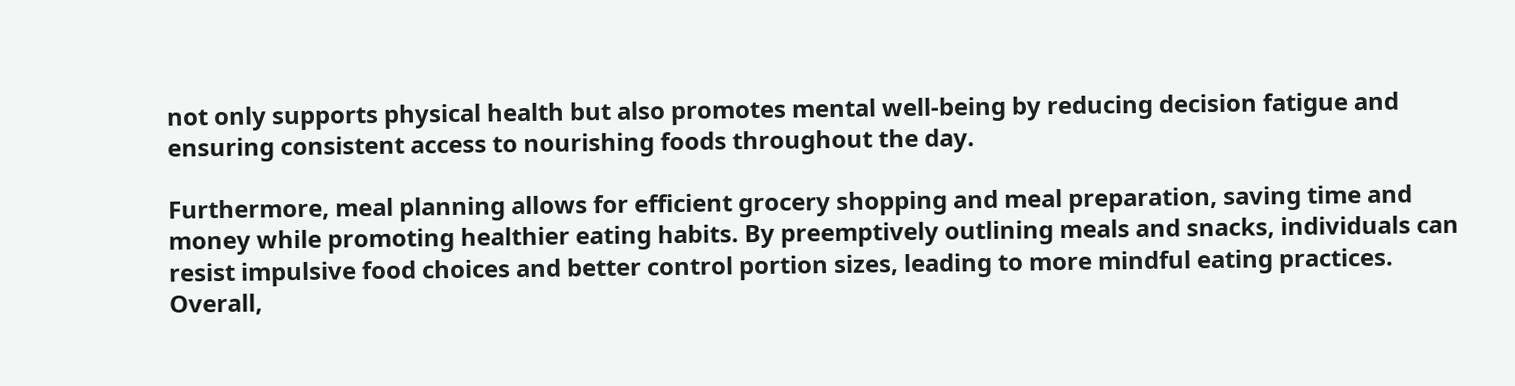not only supports physical health but also promotes mental well-being by reducing decision fatigue and ensuring consistent access to nourishing foods throughout the day.

Furthermore, meal planning allows for efficient grocery shopping and meal preparation, saving time and money while promoting healthier eating habits. By preemptively outlining meals and snacks, individuals can resist impulsive food choices and better control portion sizes, leading to more mindful eating practices. Overall,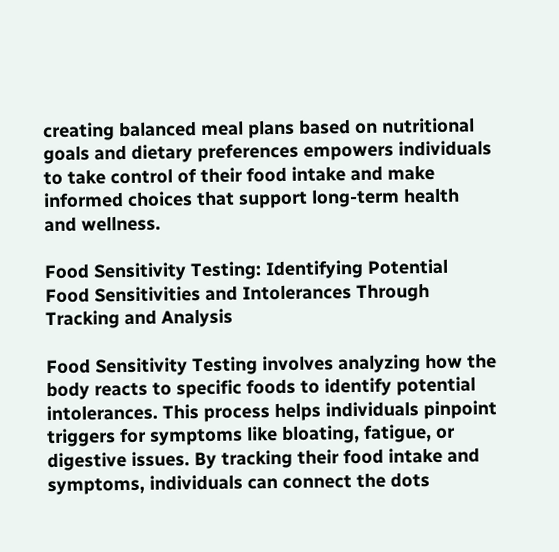creating balanced meal plans based on nutritional goals and dietary preferences empowers individuals to take control of their food intake and make informed choices that support long-term health and wellness.

Food Sensitivity Testing: Identifying Potential Food Sensitivities and Intolerances Through Tracking and Analysis

Food Sensitivity Testing involves analyzing how the body reacts to specific foods to identify potential intolerances. This process helps individuals pinpoint triggers for symptoms like bloating, fatigue, or digestive issues. By tracking their food intake and symptoms, individuals can connect the dots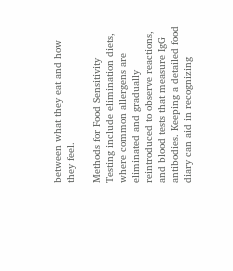between what they eat and how they feel.

Methods for Food Sensitivity Testing include elimination diets, where common allergens are eliminated and gradually reintroduced to observe reactions, and blood tests that measure IgG antibodies. Keeping a detailed food diary can aid in recognizing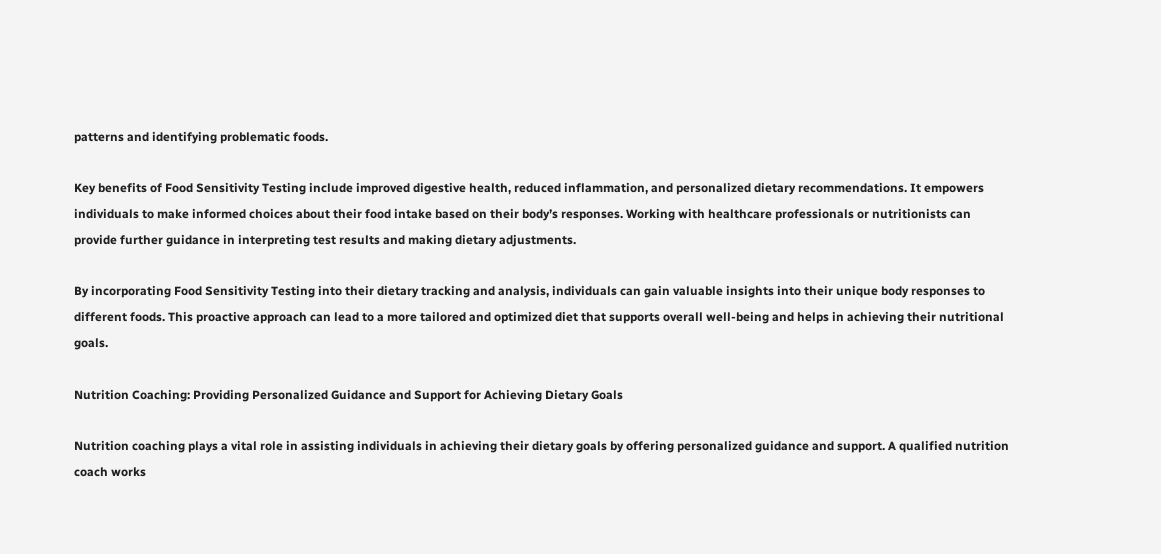patterns and identifying problematic foods.

Key benefits of Food Sensitivity Testing include improved digestive health, reduced inflammation, and personalized dietary recommendations. It empowers individuals to make informed choices about their food intake based on their body’s responses. Working with healthcare professionals or nutritionists can provide further guidance in interpreting test results and making dietary adjustments.

By incorporating Food Sensitivity Testing into their dietary tracking and analysis, individuals can gain valuable insights into their unique body responses to different foods. This proactive approach can lead to a more tailored and optimized diet that supports overall well-being and helps in achieving their nutritional goals.

Nutrition Coaching: Providing Personalized Guidance and Support for Achieving Dietary Goals

Nutrition coaching plays a vital role in assisting individuals in achieving their dietary goals by offering personalized guidance and support. A qualified nutrition coach works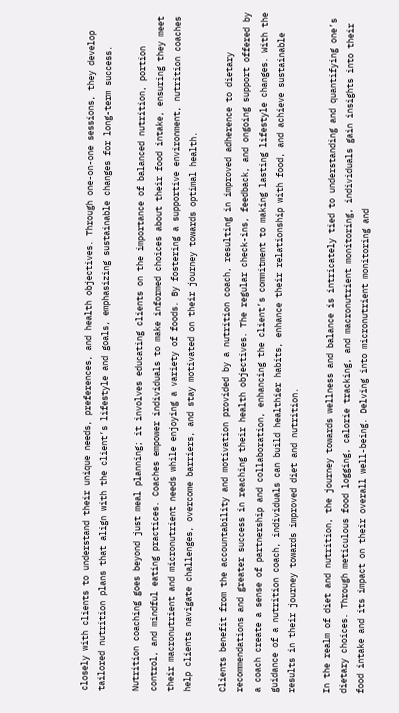closely with clients to understand their unique needs, preferences, and health objectives. Through one-on-one sessions, they develop tailored nutrition plans that align with the client’s lifestyle and goals, emphasizing sustainable changes for long-term success.

Nutrition coaching goes beyond just meal planning; it involves educating clients on the importance of balanced nutrition, portion control, and mindful eating practices. Coaches empower individuals to make informed choices about their food intake, ensuring they meet their macronutrient and micronutrient needs while enjoying a variety of foods. By fostering a supportive environment, nutrition coaches help clients navigate challenges, overcome barriers, and stay motivated on their journey towards optimal health.

Clients benefit from the accountability and motivation provided by a nutrition coach, resulting in improved adherence to dietary recommendations and greater success in reaching their health objectives. The regular check-ins, feedback, and ongoing support offered by a coach create a sense of partnership and collaboration, enhancing the client’s commitment to making lasting lifestyle changes. With the guidance of a nutrition coach, individuals can build healthier habits, enhance their relationship with food, and achieve sustainable results in their journey towards improved diet and nutrition.

In the realm of diet and nutrition, the journey towards wellness and balance is intricately tied to understanding and quantifying one’s dietary choices. Through meticulous food logging, calorie tracking, and macronutrient monitoring, individuals gain insights into their food intake and its impact on their overall well-being. Delving into micronutrient monitoring and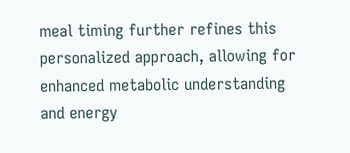meal timing further refines this personalized approach, allowing for enhanced metabolic understanding and energy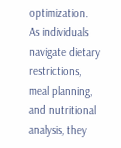optimization. As individuals navigate dietary restrictions, meal planning, and nutritional analysis, they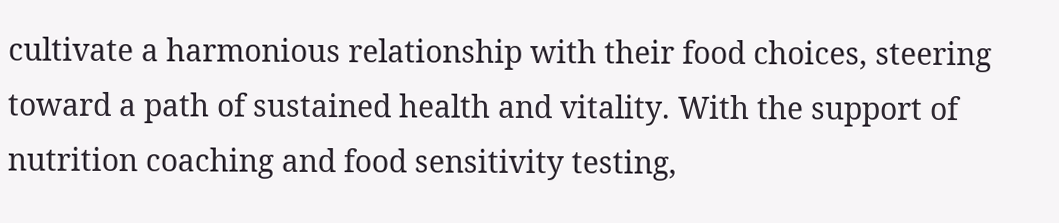cultivate a harmonious relationship with their food choices, steering toward a path of sustained health and vitality. With the support of nutrition coaching and food sensitivity testing,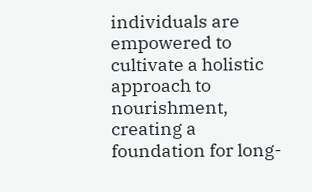individuals are empowered to cultivate a holistic approach to nourishment, creating a foundation for long-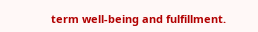term well-being and fulfillment.